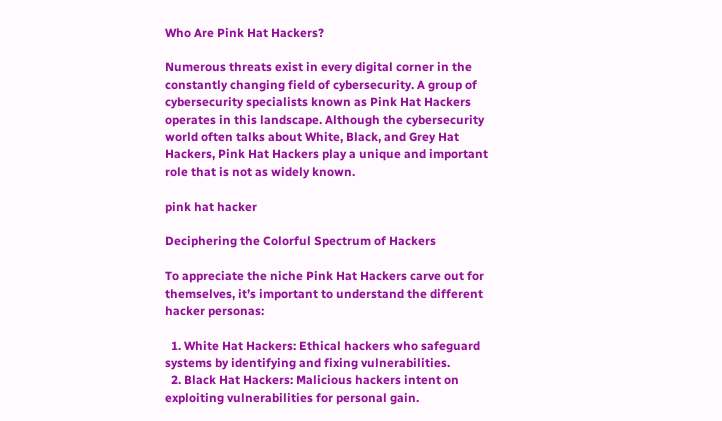Who Are Pink Hat Hackers?

Numerous threats exist in every digital corner in the constantly changing field of cybersecurity. A group of cybersecurity specialists known as Pink Hat Hackers operates in this landscape. Although the cybersecurity world often talks about White, Black, and Grey Hat Hackers, Pink Hat Hackers play a unique and important role that is not as widely known.

pink hat hacker

Deciphering the Colorful Spectrum of Hackers

To appreciate the niche Pink Hat Hackers carve out for themselves, it’s important to understand the different hacker personas:

  1. White Hat Hackers: Ethical hackers who safeguard systems by identifying and fixing vulnerabilities.
  2. Black Hat Hackers: Malicious hackers intent on exploiting vulnerabilities for personal gain.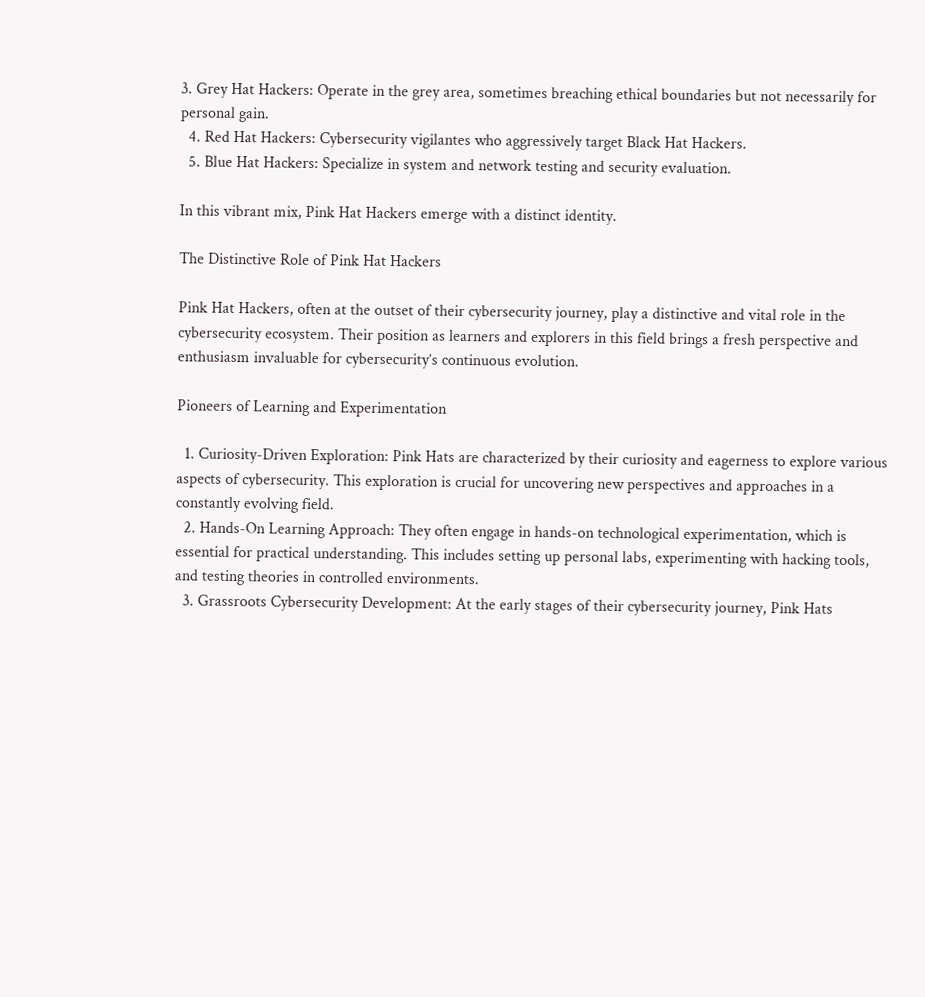3. Grey Hat Hackers: Operate in the grey area, sometimes breaching ethical boundaries but not necessarily for personal gain.
  4. Red Hat Hackers: Cybersecurity vigilantes who aggressively target Black Hat Hackers.
  5. Blue Hat Hackers: Specialize in system and network testing and security evaluation.

In this vibrant mix, Pink Hat Hackers emerge with a distinct identity.

The Distinctive Role of Pink Hat Hackers

Pink Hat Hackers, often at the outset of their cybersecurity journey, play a distinctive and vital role in the cybersecurity ecosystem. Their position as learners and explorers in this field brings a fresh perspective and enthusiasm invaluable for cybersecurity’s continuous evolution.

Pioneers of Learning and Experimentation

  1. Curiosity-Driven Exploration: Pink Hats are characterized by their curiosity and eagerness to explore various aspects of cybersecurity. This exploration is crucial for uncovering new perspectives and approaches in a constantly evolving field.
  2. Hands-On Learning Approach: They often engage in hands-on technological experimentation, which is essential for practical understanding. This includes setting up personal labs, experimenting with hacking tools, and testing theories in controlled environments.
  3. Grassroots Cybersecurity Development: At the early stages of their cybersecurity journey, Pink Hats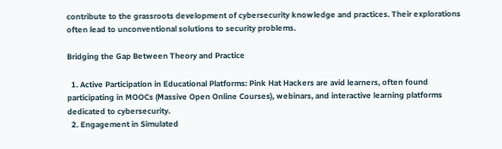contribute to the grassroots development of cybersecurity knowledge and practices. Their explorations often lead to unconventional solutions to security problems.

Bridging the Gap Between Theory and Practice

  1. Active Participation in Educational Platforms: Pink Hat Hackers are avid learners, often found participating in MOOCs (Massive Open Online Courses), webinars, and interactive learning platforms dedicated to cybersecurity.
  2. Engagement in Simulated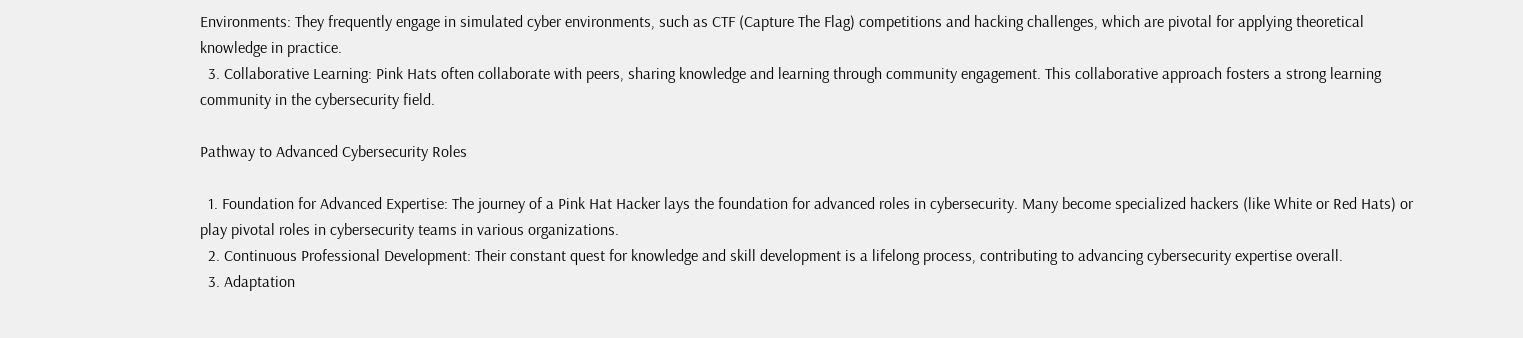Environments: They frequently engage in simulated cyber environments, such as CTF (Capture The Flag) competitions and hacking challenges, which are pivotal for applying theoretical knowledge in practice.
  3. Collaborative Learning: Pink Hats often collaborate with peers, sharing knowledge and learning through community engagement. This collaborative approach fosters a strong learning community in the cybersecurity field.

Pathway to Advanced Cybersecurity Roles

  1. Foundation for Advanced Expertise: The journey of a Pink Hat Hacker lays the foundation for advanced roles in cybersecurity. Many become specialized hackers (like White or Red Hats) or play pivotal roles in cybersecurity teams in various organizations.
  2. Continuous Professional Development: Their constant quest for knowledge and skill development is a lifelong process, contributing to advancing cybersecurity expertise overall.
  3. Adaptation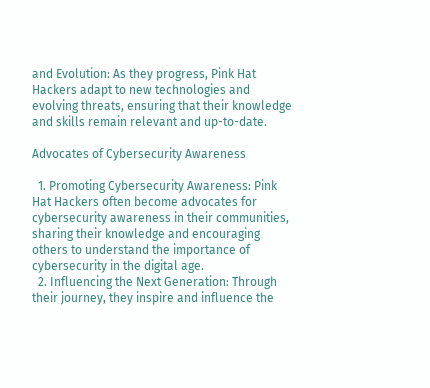and Evolution: As they progress, Pink Hat Hackers adapt to new technologies and evolving threats, ensuring that their knowledge and skills remain relevant and up-to-date.

Advocates of Cybersecurity Awareness

  1. Promoting Cybersecurity Awareness: Pink Hat Hackers often become advocates for cybersecurity awareness in their communities, sharing their knowledge and encouraging others to understand the importance of cybersecurity in the digital age.
  2. Influencing the Next Generation: Through their journey, they inspire and influence the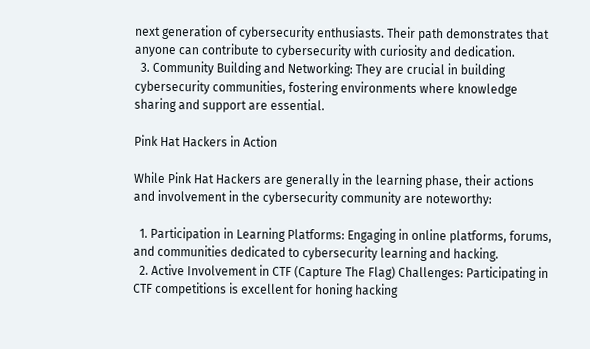next generation of cybersecurity enthusiasts. Their path demonstrates that anyone can contribute to cybersecurity with curiosity and dedication.
  3. Community Building and Networking: They are crucial in building cybersecurity communities, fostering environments where knowledge sharing and support are essential.

Pink Hat Hackers in Action

While Pink Hat Hackers are generally in the learning phase, their actions and involvement in the cybersecurity community are noteworthy:

  1. Participation in Learning Platforms: Engaging in online platforms, forums, and communities dedicated to cybersecurity learning and hacking.
  2. Active Involvement in CTF (Capture The Flag) Challenges: Participating in CTF competitions is excellent for honing hacking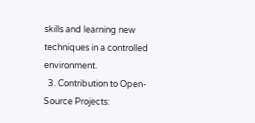skills and learning new techniques in a controlled environment.
  3. Contribution to Open-Source Projects: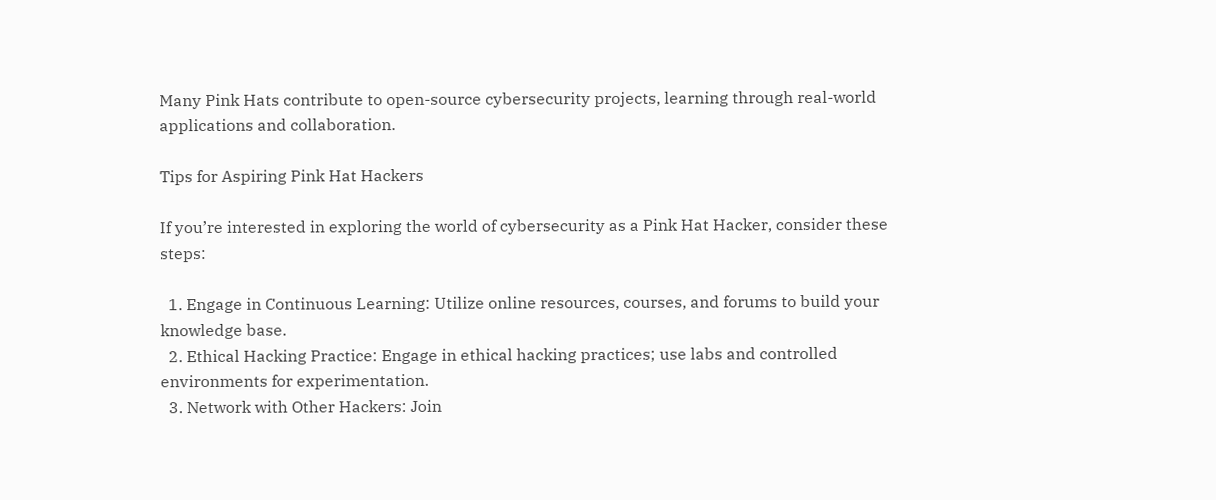Many Pink Hats contribute to open-source cybersecurity projects, learning through real-world applications and collaboration.

Tips for Aspiring Pink Hat Hackers

If you’re interested in exploring the world of cybersecurity as a Pink Hat Hacker, consider these steps:

  1. Engage in Continuous Learning: Utilize online resources, courses, and forums to build your knowledge base.
  2. Ethical Hacking Practice: Engage in ethical hacking practices; use labs and controlled environments for experimentation.
  3. Network with Other Hackers: Join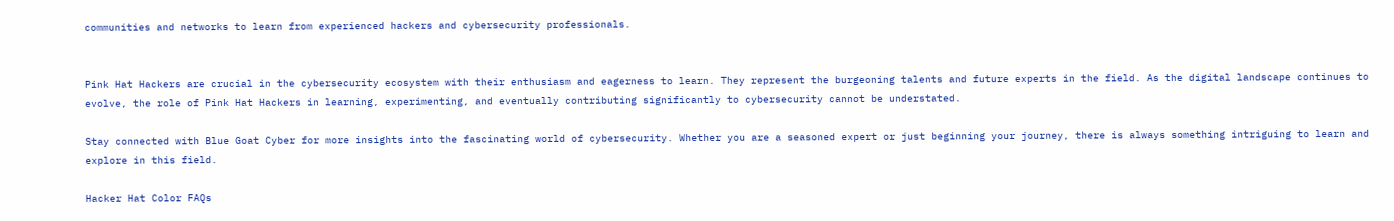communities and networks to learn from experienced hackers and cybersecurity professionals.


Pink Hat Hackers are crucial in the cybersecurity ecosystem with their enthusiasm and eagerness to learn. They represent the burgeoning talents and future experts in the field. As the digital landscape continues to evolve, the role of Pink Hat Hackers in learning, experimenting, and eventually contributing significantly to cybersecurity cannot be understated.

Stay connected with Blue Goat Cyber for more insights into the fascinating world of cybersecurity. Whether you are a seasoned expert or just beginning your journey, there is always something intriguing to learn and explore in this field.

Hacker Hat Color FAQs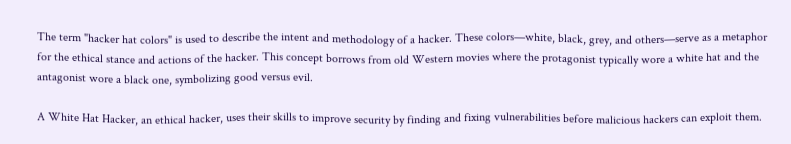The term "hacker hat colors" is used to describe the intent and methodology of a hacker. These colors—white, black, grey, and others—serve as a metaphor for the ethical stance and actions of the hacker. This concept borrows from old Western movies where the protagonist typically wore a white hat and the antagonist wore a black one, symbolizing good versus evil.

A White Hat Hacker, an ethical hacker, uses their skills to improve security by finding and fixing vulnerabilities before malicious hackers can exploit them.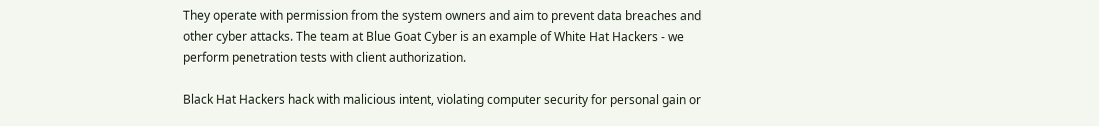They operate with permission from the system owners and aim to prevent data breaches and other cyber attacks. The team at Blue Goat Cyber is an example of White Hat Hackers - we perform penetration tests with client authorization.

Black Hat Hackers hack with malicious intent, violating computer security for personal gain or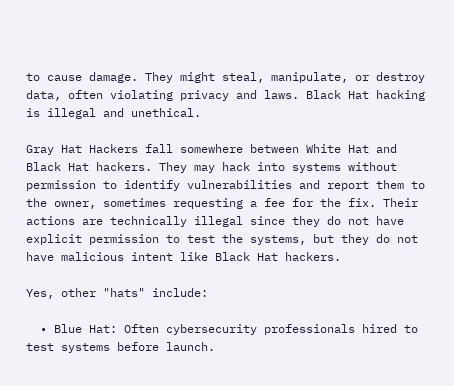to cause damage. They might steal, manipulate, or destroy data, often violating privacy and laws. Black Hat hacking is illegal and unethical.

Gray Hat Hackers fall somewhere between White Hat and Black Hat hackers. They may hack into systems without permission to identify vulnerabilities and report them to the owner, sometimes requesting a fee for the fix. Their actions are technically illegal since they do not have explicit permission to test the systems, but they do not have malicious intent like Black Hat hackers.

Yes, other "hats" include:

  • Blue Hat: Often cybersecurity professionals hired to test systems before launch.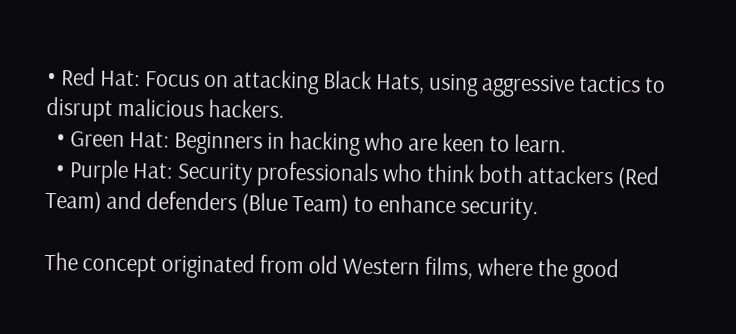• Red Hat: Focus on attacking Black Hats, using aggressive tactics to disrupt malicious hackers.
  • Green Hat: Beginners in hacking who are keen to learn.
  • Purple Hat: Security professionals who think both attackers (Red Team) and defenders (Blue Team) to enhance security.

The concept originated from old Western films, where the good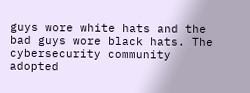guys wore white hats and the bad guys wore black hats. The cybersecurity community adopted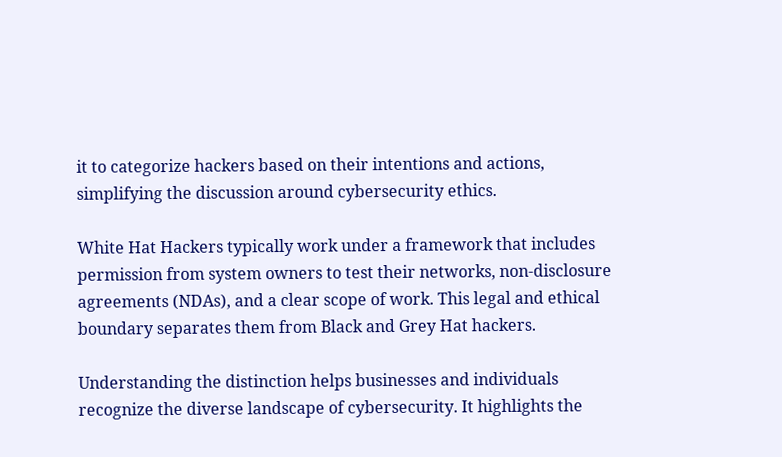it to categorize hackers based on their intentions and actions, simplifying the discussion around cybersecurity ethics.

White Hat Hackers typically work under a framework that includes permission from system owners to test their networks, non-disclosure agreements (NDAs), and a clear scope of work. This legal and ethical boundary separates them from Black and Grey Hat hackers.

Understanding the distinction helps businesses and individuals recognize the diverse landscape of cybersecurity. It highlights the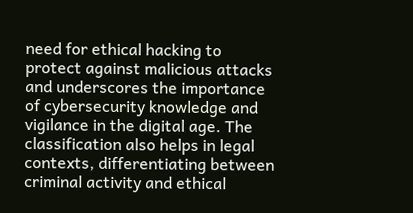need for ethical hacking to protect against malicious attacks and underscores the importance of cybersecurity knowledge and vigilance in the digital age. The classification also helps in legal contexts, differentiating between criminal activity and ethical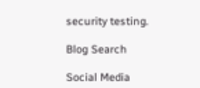security testing.

Blog Search

Social Media